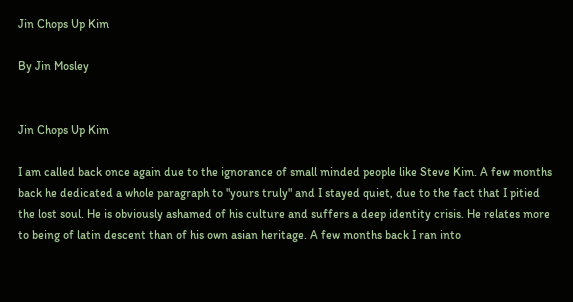Jin Chops Up Kim

By Jin Mosley


Jin Chops Up Kim

I am called back once again due to the ignorance of small minded people like Steve Kim. A few months back he dedicated a whole paragraph to "yours truly" and I stayed quiet, due to the fact that I pitied the lost soul. He is obviously ashamed of his culture and suffers a deep identity crisis. He relates more to being of latin descent than of his own asian heritage. A few months back I ran into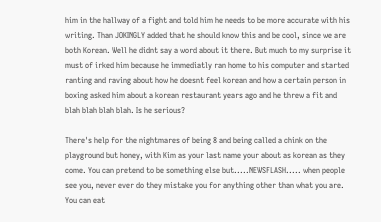him in the hallway of a fight and told him he needs to be more accurate with his writing. Than JOKINGLY added that he should know this and be cool, since we are both Korean. Well he didnt say a word about it there. But much to my surprise it must of irked him because he immediatly ran home to his computer and started ranting and raving about how he doesnt feel korean and how a certain person in boxing asked him about a korean restaurant years ago and he threw a fit and blah blah blah blah. Is he serious?

There's help for the nightmares of being 8 and being called a chink on the playground but honey, with Kim as your last name your about as korean as they come. You can pretend to be something else but.....NEWSFLASH..... when people see you, never ever do they mistake you for anything other than what you are. You can eat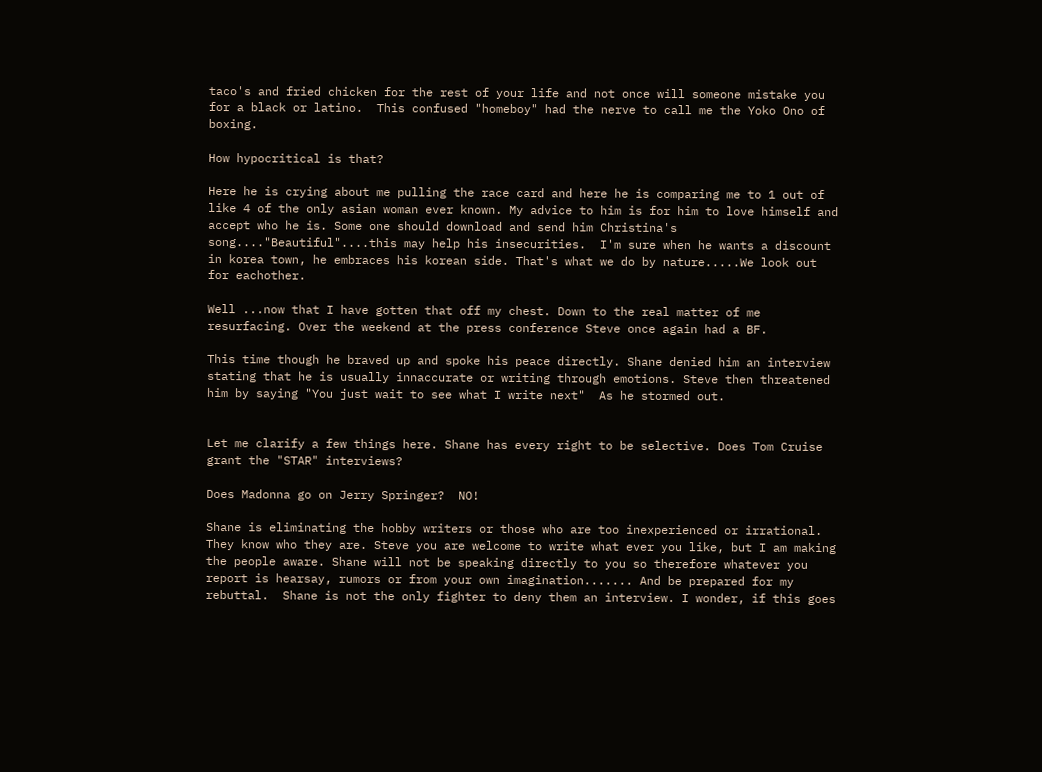taco's and fried chicken for the rest of your life and not once will someone mistake you for a black or latino.  This confused "homeboy" had the nerve to call me the Yoko Ono of boxing.

How hypocritical is that?

Here he is crying about me pulling the race card and here he is comparing me to 1 out of like 4 of the only asian woman ever known. My advice to him is for him to love himself and accept who he is. Some one should download and send him Christina's song...."Beautiful"....this may help his insecurities.  I'm sure when he wants a discount in korea town, he embraces his korean side. That's what we do by nature.....We look out for eachother.

Well ...now that I have gotten that off my chest. Down to the real matter of me resurfacing. Over the weekend at the press conference Steve once again had a BF.

This time though he braved up and spoke his peace directly. Shane denied him an interview stating that he is usually innaccurate or writing through emotions. Steve then threatened him by saying "You just wait to see what I write next"  As he stormed out.


Let me clarify a few things here. Shane has every right to be selective. Does Tom Cruise grant the "STAR" interviews?

Does Madonna go on Jerry Springer?  NO!

Shane is eliminating the hobby writers or those who are too inexperienced or irrational. They know who they are. Steve you are welcome to write what ever you like, but I am making the people aware. Shane will not be speaking directly to you so therefore whatever you report is hearsay, rumors or from your own imagination....... And be prepared for my rebuttal.  Shane is not the only fighter to deny them an interview. I wonder, if this goes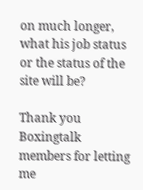on much longer, what his job status or the status of the site will be?

Thank you Boxingtalk members for letting me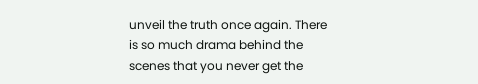unveil the truth once again. There is so much drama behind the scenes that you never get the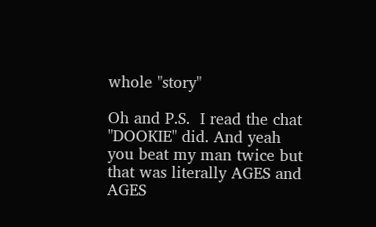whole "story"

Oh and P.S.  I read the chat "DOOKIE" did. And yeah you beat my man twice but that was literally AGES and AGES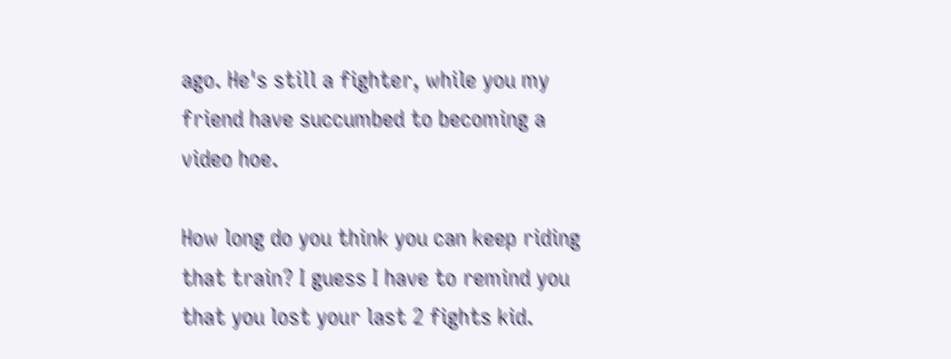ago. He's still a fighter, while you my friend have succumbed to becoming a video hoe.

How long do you think you can keep riding that train? I guess I have to remind you that you lost your last 2 fights kid.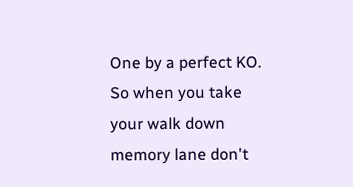One by a perfect KO.  So when you take your walk down memory lane don't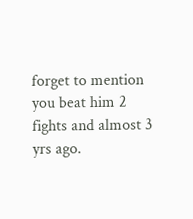forget to mention you beat him 2 fights and almost 3 yrs ago.